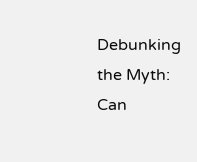Debunking the Myth: Can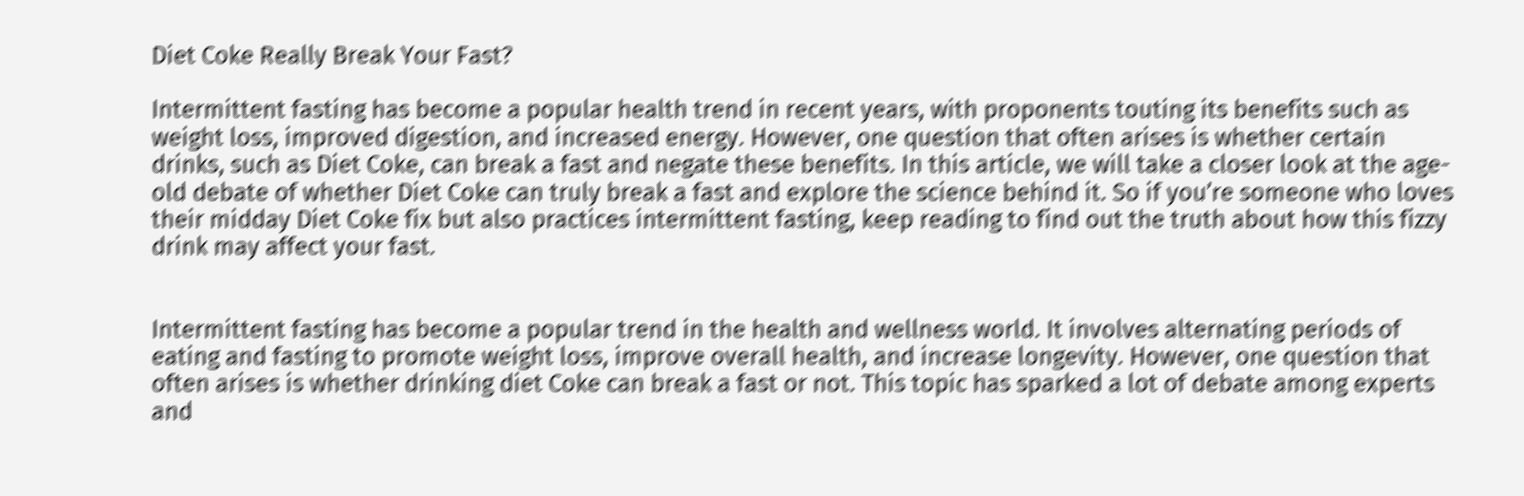Diet Coke Really Break Your Fast?

Intermittent fasting has become a popular health trend in recent years, with proponents touting its benefits such as weight loss, improved digestion, and increased energy. However, one question that often arises is whether certain drinks, such as Diet Coke, can break a fast and negate these benefits. In this article, we will take a closer look at the age-old debate of whether Diet Coke can truly break a fast and explore the science behind it. So if you’re someone who loves their midday Diet Coke fix but also practices intermittent fasting, keep reading to find out the truth about how this fizzy drink may affect your fast.


Intermittent fasting has become a popular trend in the health and wellness world. It involves alternating periods of eating and fasting to promote weight loss, improve overall health, and increase longevity. However, one question that often arises is whether drinking diet Coke can break a fast or not. This topic has sparked a lot of debate among experts and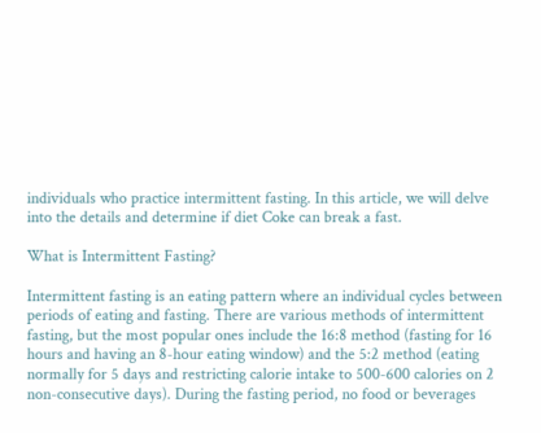individuals who practice intermittent fasting. In this article, we will delve into the details and determine if diet Coke can break a fast.

What is Intermittent Fasting?

Intermittent fasting is an eating pattern where an individual cycles between periods of eating and fasting. There are various methods of intermittent fasting, but the most popular ones include the 16:8 method (fasting for 16 hours and having an 8-hour eating window) and the 5:2 method (eating normally for 5 days and restricting calorie intake to 500-600 calories on 2 non-consecutive days). During the fasting period, no food or beverages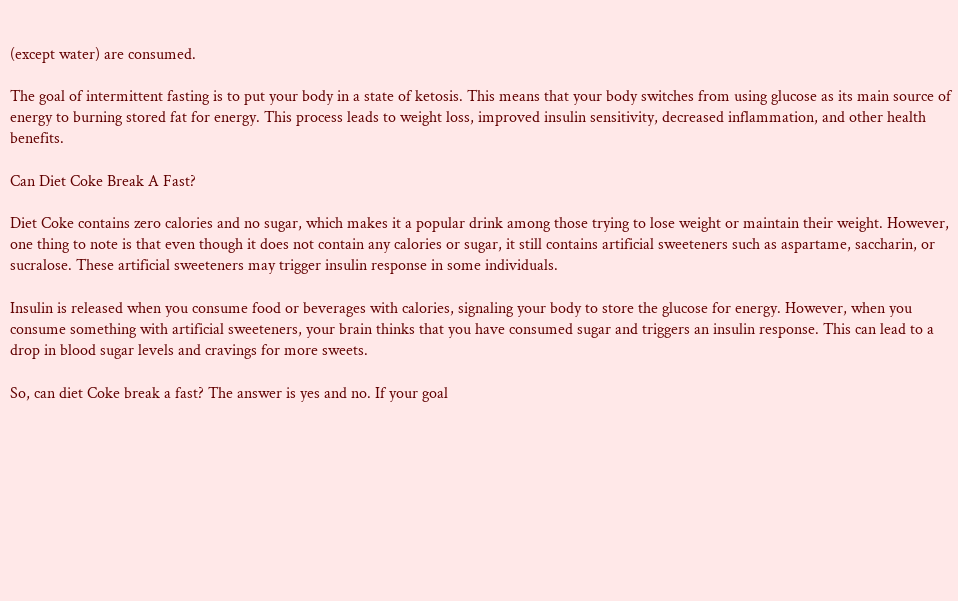(except water) are consumed.

The goal of intermittent fasting is to put your body in a state of ketosis. This means that your body switches from using glucose as its main source of energy to burning stored fat for energy. This process leads to weight loss, improved insulin sensitivity, decreased inflammation, and other health benefits.

Can Diet Coke Break A Fast?

Diet Coke contains zero calories and no sugar, which makes it a popular drink among those trying to lose weight or maintain their weight. However, one thing to note is that even though it does not contain any calories or sugar, it still contains artificial sweeteners such as aspartame, saccharin, or sucralose. These artificial sweeteners may trigger insulin response in some individuals.

Insulin is released when you consume food or beverages with calories, signaling your body to store the glucose for energy. However, when you consume something with artificial sweeteners, your brain thinks that you have consumed sugar and triggers an insulin response. This can lead to a drop in blood sugar levels and cravings for more sweets.

So, can diet Coke break a fast? The answer is yes and no. If your goal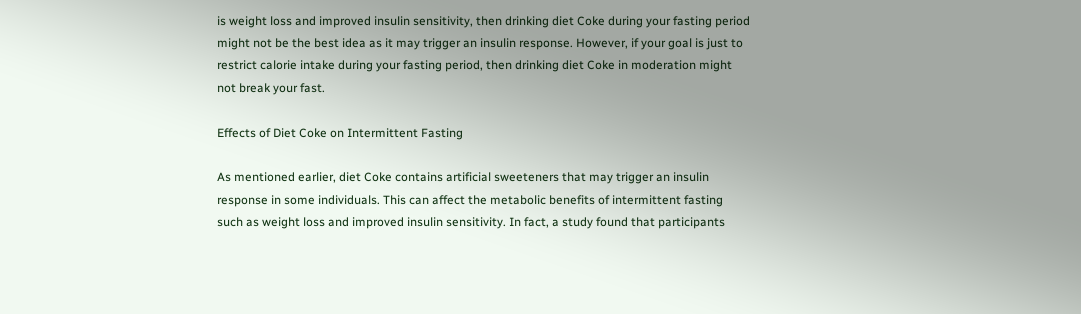is weight loss and improved insulin sensitivity, then drinking diet Coke during your fasting period might not be the best idea as it may trigger an insulin response. However, if your goal is just to restrict calorie intake during your fasting period, then drinking diet Coke in moderation might not break your fast.

Effects of Diet Coke on Intermittent Fasting

As mentioned earlier, diet Coke contains artificial sweeteners that may trigger an insulin response in some individuals. This can affect the metabolic benefits of intermittent fasting such as weight loss and improved insulin sensitivity. In fact, a study found that participants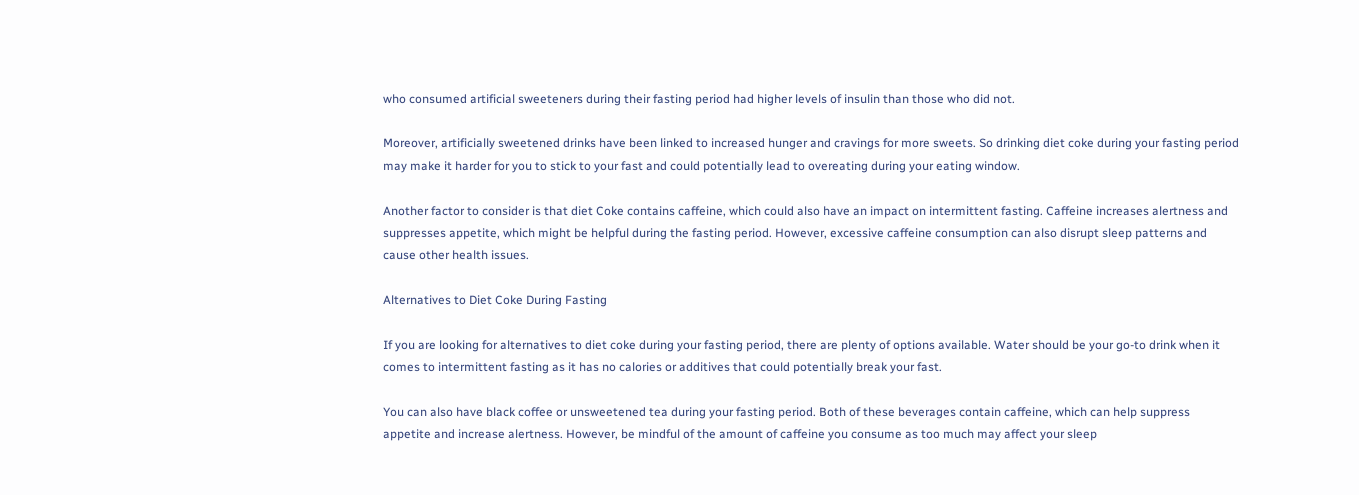who consumed artificial sweeteners during their fasting period had higher levels of insulin than those who did not.

Moreover, artificially sweetened drinks have been linked to increased hunger and cravings for more sweets. So drinking diet coke during your fasting period may make it harder for you to stick to your fast and could potentially lead to overeating during your eating window.

Another factor to consider is that diet Coke contains caffeine, which could also have an impact on intermittent fasting. Caffeine increases alertness and suppresses appetite, which might be helpful during the fasting period. However, excessive caffeine consumption can also disrupt sleep patterns and cause other health issues.

Alternatives to Diet Coke During Fasting

If you are looking for alternatives to diet coke during your fasting period, there are plenty of options available. Water should be your go-to drink when it comes to intermittent fasting as it has no calories or additives that could potentially break your fast.

You can also have black coffee or unsweetened tea during your fasting period. Both of these beverages contain caffeine, which can help suppress appetite and increase alertness. However, be mindful of the amount of caffeine you consume as too much may affect your sleep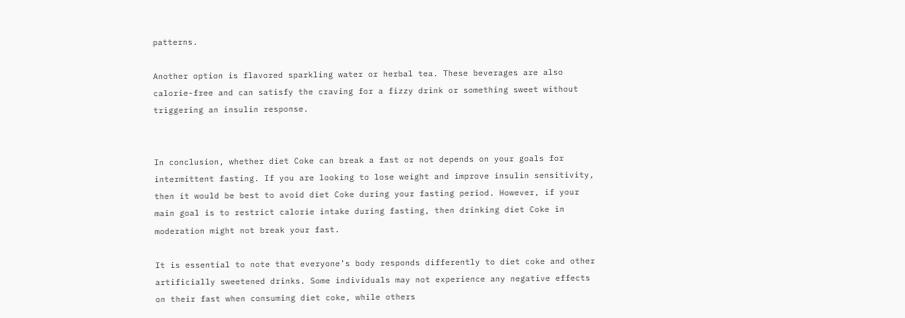patterns.

Another option is flavored sparkling water or herbal tea. These beverages are also calorie-free and can satisfy the craving for a fizzy drink or something sweet without triggering an insulin response.


In conclusion, whether diet Coke can break a fast or not depends on your goals for intermittent fasting. If you are looking to lose weight and improve insulin sensitivity, then it would be best to avoid diet Coke during your fasting period. However, if your main goal is to restrict calorie intake during fasting, then drinking diet Coke in moderation might not break your fast.

It is essential to note that everyone’s body responds differently to diet coke and other artificially sweetened drinks. Some individuals may not experience any negative effects on their fast when consuming diet coke, while others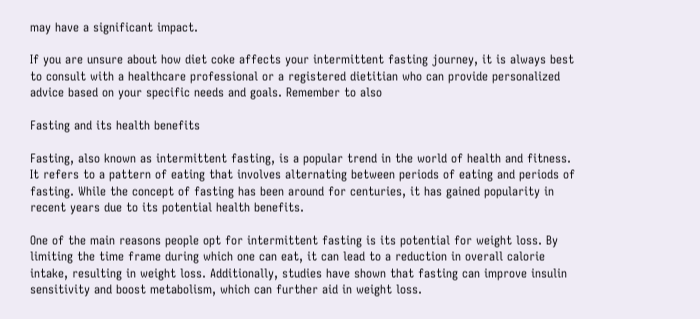may have a significant impact.

If you are unsure about how diet coke affects your intermittent fasting journey, it is always best to consult with a healthcare professional or a registered dietitian who can provide personalized advice based on your specific needs and goals. Remember to also

Fasting and its health benefits

Fasting, also known as intermittent fasting, is a popular trend in the world of health and fitness. It refers to a pattern of eating that involves alternating between periods of eating and periods of fasting. While the concept of fasting has been around for centuries, it has gained popularity in recent years due to its potential health benefits.

One of the main reasons people opt for intermittent fasting is its potential for weight loss. By limiting the time frame during which one can eat, it can lead to a reduction in overall calorie intake, resulting in weight loss. Additionally, studies have shown that fasting can improve insulin sensitivity and boost metabolism, which can further aid in weight loss.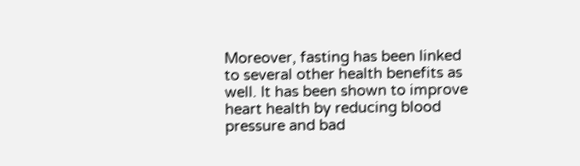Moreover, fasting has been linked to several other health benefits as well. It has been shown to improve heart health by reducing blood pressure and bad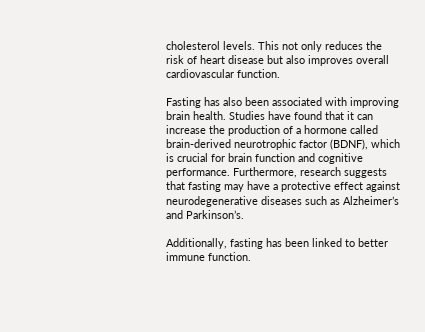cholesterol levels. This not only reduces the risk of heart disease but also improves overall cardiovascular function.

Fasting has also been associated with improving brain health. Studies have found that it can increase the production of a hormone called brain-derived neurotrophic factor (BDNF), which is crucial for brain function and cognitive performance. Furthermore, research suggests that fasting may have a protective effect against neurodegenerative diseases such as Alzheimer’s and Parkinson’s.

Additionally, fasting has been linked to better immune function.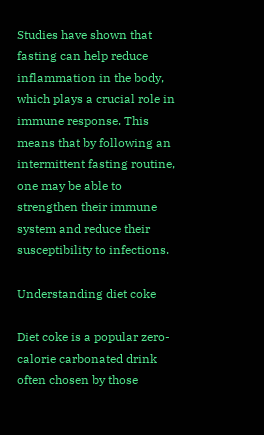Studies have shown that fasting can help reduce inflammation in the body, which plays a crucial role in immune response. This means that by following an intermittent fasting routine, one may be able to strengthen their immune system and reduce their susceptibility to infections.

Understanding diet coke

Diet coke is a popular zero-calorie carbonated drink often chosen by those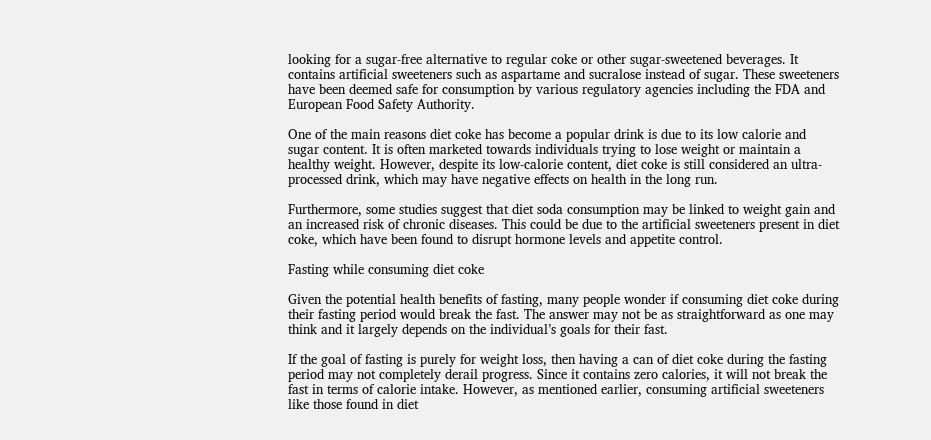looking for a sugar-free alternative to regular coke or other sugar-sweetened beverages. It contains artificial sweeteners such as aspartame and sucralose instead of sugar. These sweeteners have been deemed safe for consumption by various regulatory agencies including the FDA and European Food Safety Authority.

One of the main reasons diet coke has become a popular drink is due to its low calorie and sugar content. It is often marketed towards individuals trying to lose weight or maintain a healthy weight. However, despite its low-calorie content, diet coke is still considered an ultra-processed drink, which may have negative effects on health in the long run.

Furthermore, some studies suggest that diet soda consumption may be linked to weight gain and an increased risk of chronic diseases. This could be due to the artificial sweeteners present in diet coke, which have been found to disrupt hormone levels and appetite control.

Fasting while consuming diet coke

Given the potential health benefits of fasting, many people wonder if consuming diet coke during their fasting period would break the fast. The answer may not be as straightforward as one may think and it largely depends on the individual’s goals for their fast.

If the goal of fasting is purely for weight loss, then having a can of diet coke during the fasting period may not completely derail progress. Since it contains zero calories, it will not break the fast in terms of calorie intake. However, as mentioned earlier, consuming artificial sweeteners like those found in diet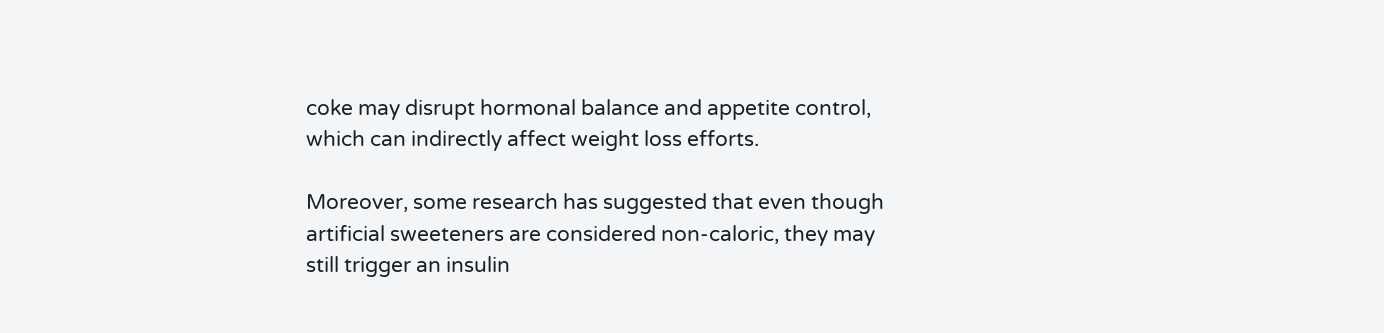coke may disrupt hormonal balance and appetite control, which can indirectly affect weight loss efforts.

Moreover, some research has suggested that even though artificial sweeteners are considered non-caloric, they may still trigger an insulin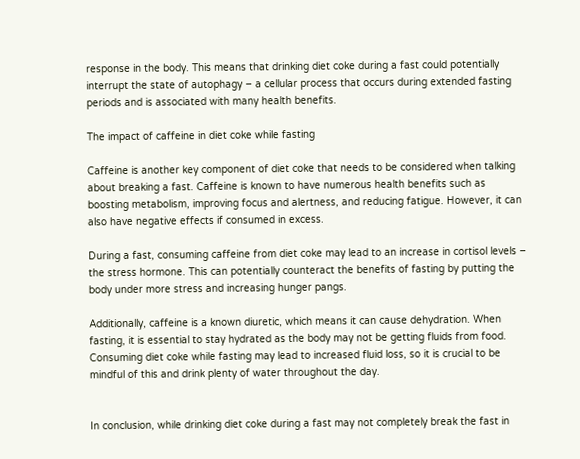response in the body. This means that drinking diet coke during a fast could potentially interrupt the state of autophagy – a cellular process that occurs during extended fasting periods and is associated with many health benefits.

The impact of caffeine in diet coke while fasting

Caffeine is another key component of diet coke that needs to be considered when talking about breaking a fast. Caffeine is known to have numerous health benefits such as boosting metabolism, improving focus and alertness, and reducing fatigue. However, it can also have negative effects if consumed in excess.

During a fast, consuming caffeine from diet coke may lead to an increase in cortisol levels – the stress hormone. This can potentially counteract the benefits of fasting by putting the body under more stress and increasing hunger pangs.

Additionally, caffeine is a known diuretic, which means it can cause dehydration. When fasting, it is essential to stay hydrated as the body may not be getting fluids from food. Consuming diet coke while fasting may lead to increased fluid loss, so it is crucial to be mindful of this and drink plenty of water throughout the day.


In conclusion, while drinking diet coke during a fast may not completely break the fast in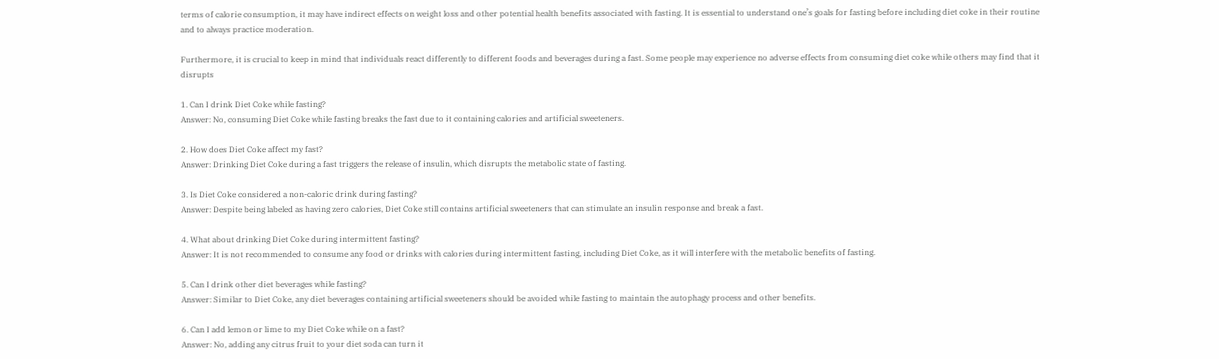terms of calorie consumption, it may have indirect effects on weight loss and other potential health benefits associated with fasting. It is essential to understand one’s goals for fasting before including diet coke in their routine and to always practice moderation.

Furthermore, it is crucial to keep in mind that individuals react differently to different foods and beverages during a fast. Some people may experience no adverse effects from consuming diet coke while others may find that it disrupts

1. Can I drink Diet Coke while fasting?
Answer: No, consuming Diet Coke while fasting breaks the fast due to it containing calories and artificial sweeteners.

2. How does Diet Coke affect my fast?
Answer: Drinking Diet Coke during a fast triggers the release of insulin, which disrupts the metabolic state of fasting.

3. Is Diet Coke considered a non-caloric drink during fasting?
Answer: Despite being labeled as having zero calories, Diet Coke still contains artificial sweeteners that can stimulate an insulin response and break a fast.

4. What about drinking Diet Coke during intermittent fasting?
Answer: It is not recommended to consume any food or drinks with calories during intermittent fasting, including Diet Coke, as it will interfere with the metabolic benefits of fasting.

5. Can I drink other diet beverages while fasting?
Answer: Similar to Diet Coke, any diet beverages containing artificial sweeteners should be avoided while fasting to maintain the autophagy process and other benefits.

6. Can I add lemon or lime to my Diet Coke while on a fast?
Answer: No, adding any citrus fruit to your diet soda can turn it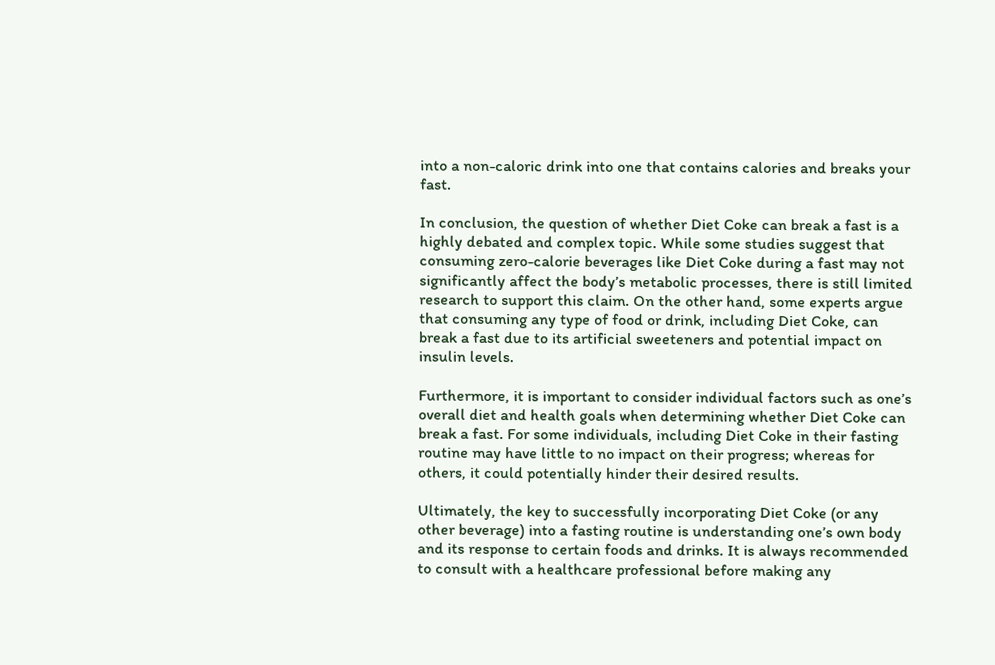into a non-caloric drink into one that contains calories and breaks your fast.

In conclusion, the question of whether Diet Coke can break a fast is a highly debated and complex topic. While some studies suggest that consuming zero-calorie beverages like Diet Coke during a fast may not significantly affect the body’s metabolic processes, there is still limited research to support this claim. On the other hand, some experts argue that consuming any type of food or drink, including Diet Coke, can break a fast due to its artificial sweeteners and potential impact on insulin levels.

Furthermore, it is important to consider individual factors such as one’s overall diet and health goals when determining whether Diet Coke can break a fast. For some individuals, including Diet Coke in their fasting routine may have little to no impact on their progress; whereas for others, it could potentially hinder their desired results.

Ultimately, the key to successfully incorporating Diet Coke (or any other beverage) into a fasting routine is understanding one’s own body and its response to certain foods and drinks. It is always recommended to consult with a healthcare professional before making any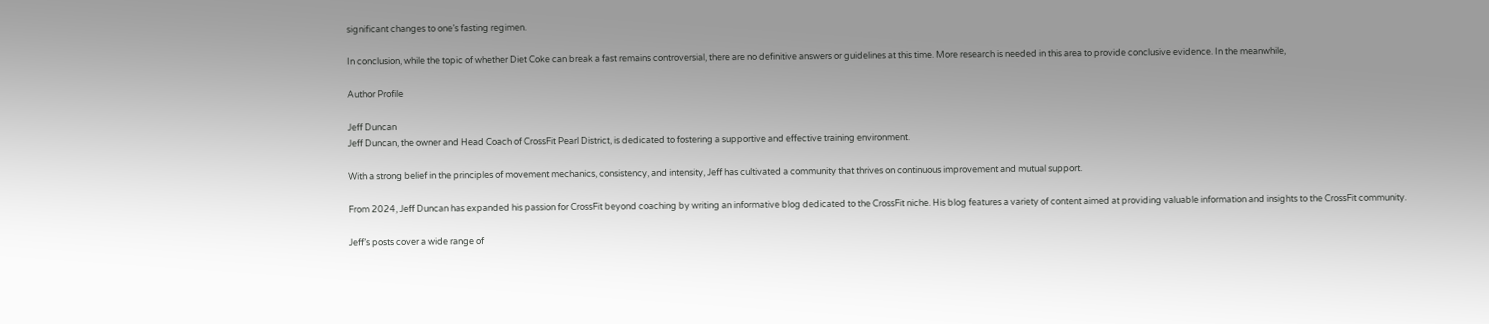significant changes to one’s fasting regimen.

In conclusion, while the topic of whether Diet Coke can break a fast remains controversial, there are no definitive answers or guidelines at this time. More research is needed in this area to provide conclusive evidence. In the meanwhile,

Author Profile

Jeff Duncan
Jeff Duncan, the owner and Head Coach of CrossFit Pearl District, is dedicated to fostering a supportive and effective training environment.

With a strong belief in the principles of movement mechanics, consistency, and intensity, Jeff has cultivated a community that thrives on continuous improvement and mutual support.

From 2024, Jeff Duncan has expanded his passion for CrossFit beyond coaching by writing an informative blog dedicated to the CrossFit niche. His blog features a variety of content aimed at providing valuable information and insights to the CrossFit community.

Jeff’s posts cover a wide range of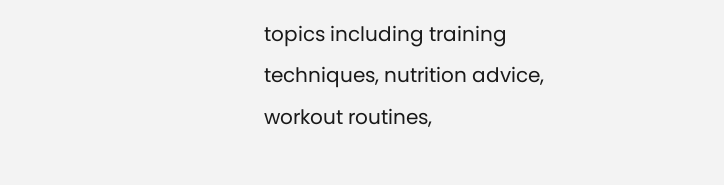topics including training techniques, nutrition advice, workout routines,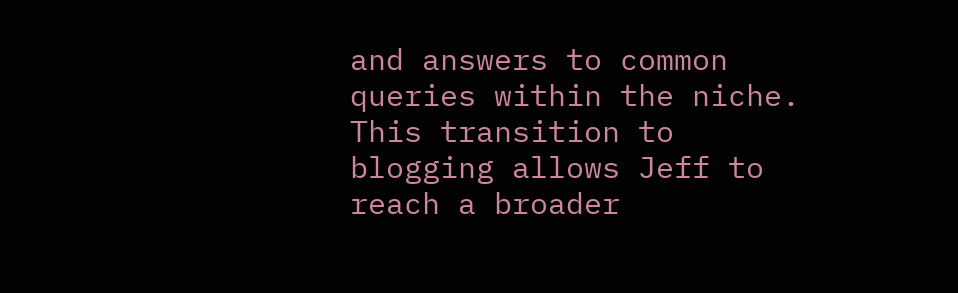and answers to common queries within the niche. This transition to blogging allows Jeff to reach a broader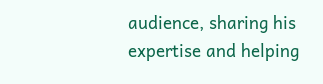audience, sharing his expertise and helping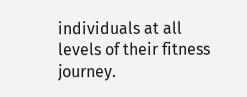individuals at all levels of their fitness journey.